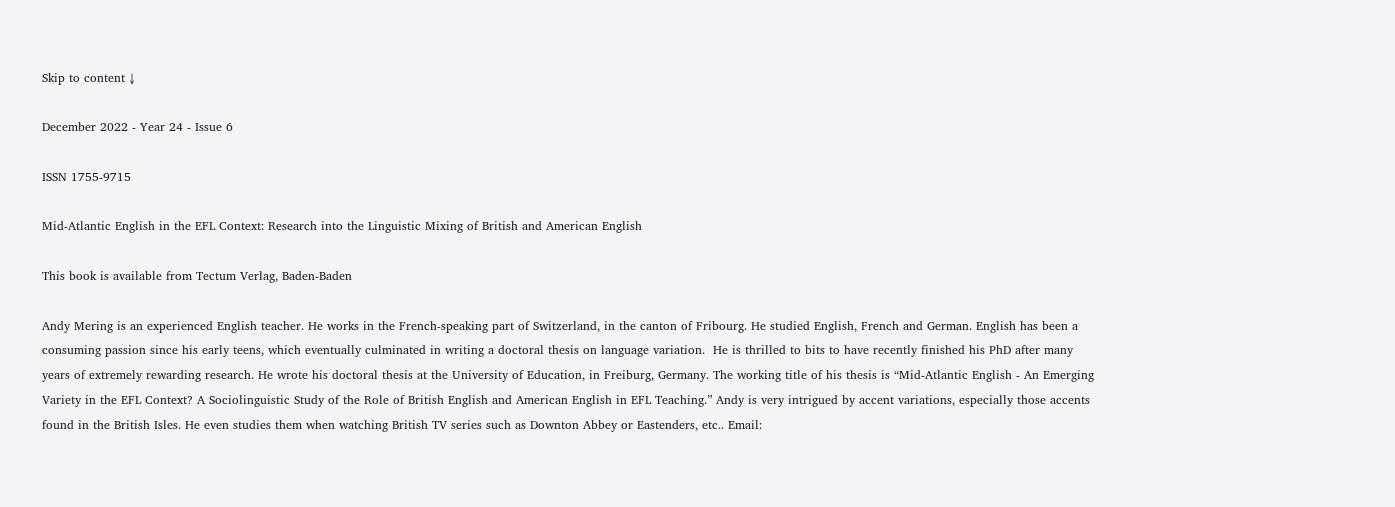Skip to content ↓

December 2022 - Year 24 - Issue 6

ISSN 1755-9715

Mid-Atlantic English in the EFL Context: Research into the Linguistic Mixing of British and American English

This book is available from Tectum Verlag, Baden-Baden

Andy Mering is an experienced English teacher. He works in the French-speaking part of Switzerland, in the canton of Fribourg. He studied English, French and German. English has been a consuming passion since his early teens, which eventually culminated in writing a doctoral thesis on language variation.  He is thrilled to bits to have recently finished his PhD after many years of extremely rewarding research. He wrote his doctoral thesis at the University of Education, in Freiburg, Germany. The working title of his thesis is “Mid-Atlantic English - An Emerging Variety in the EFL Context? A Sociolinguistic Study of the Role of British English and American English in EFL Teaching.” Andy is very intrigued by accent variations, especially those accents found in the British Isles. He even studies them when watching British TV series such as Downton Abbey or Eastenders, etc.. Email: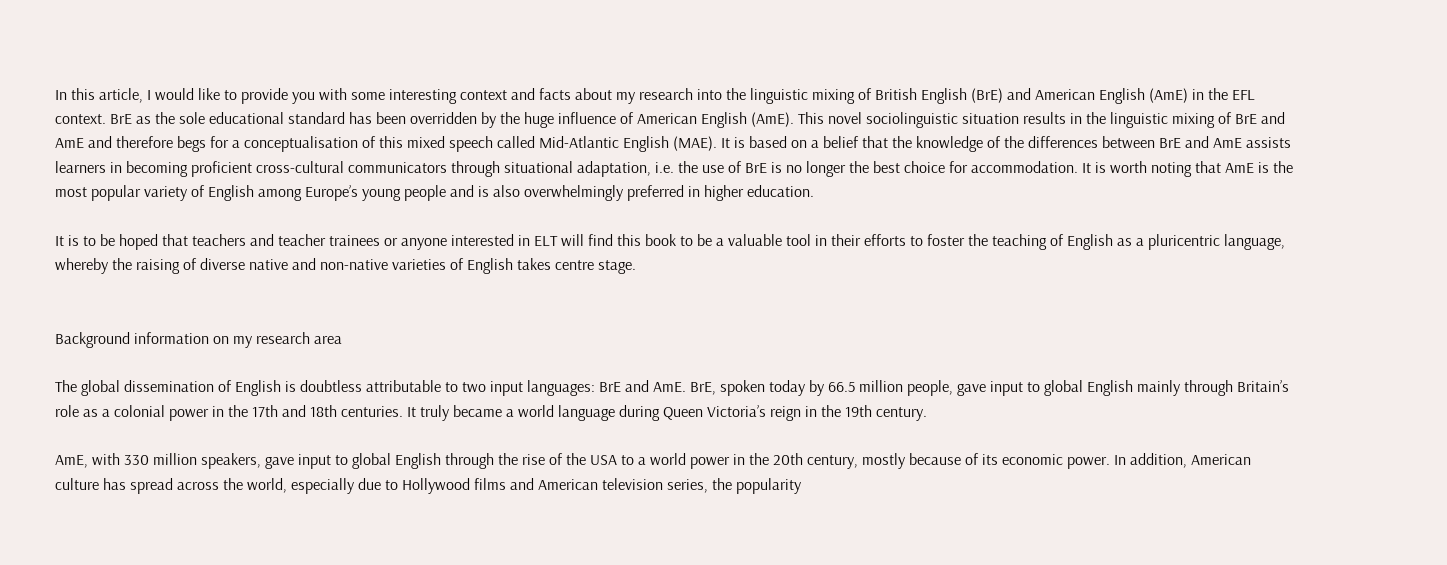In this article, I would like to provide you with some interesting context and facts about my research into the linguistic mixing of British English (BrE) and American English (AmE) in the EFL context. BrE as the sole educational standard has been overridden by the huge influence of American English (AmE). This novel sociolinguistic situation results in the linguistic mixing of BrE and AmE and therefore begs for a conceptualisation of this mixed speech called Mid-Atlantic English (MAE). It is based on a belief that the knowledge of the differences between BrE and AmE assists learners in becoming proficient cross-cultural communicators through situational adaptation, i.e. the use of BrE is no longer the best choice for accommodation. It is worth noting that AmE is the most popular variety of English among Europe’s young people and is also overwhelmingly preferred in higher education.

It is to be hoped that teachers and teacher trainees or anyone interested in ELT will find this book to be a valuable tool in their efforts to foster the teaching of English as a pluricentric language, whereby the raising of diverse native and non-native varieties of English takes centre stage.


Background information on my research area

The global dissemination of English is doubtless attributable to two input languages: BrE and AmE. BrE, spoken today by 66.5 million people, gave input to global English mainly through Britain’s role as a colonial power in the 17th and 18th centuries. It truly became a world language during Queen Victoria’s reign in the 19th century.

AmE, with 330 million speakers, gave input to global English through the rise of the USA to a world power in the 20th century, mostly because of its economic power. In addition, American culture has spread across the world, especially due to Hollywood films and American television series, the popularity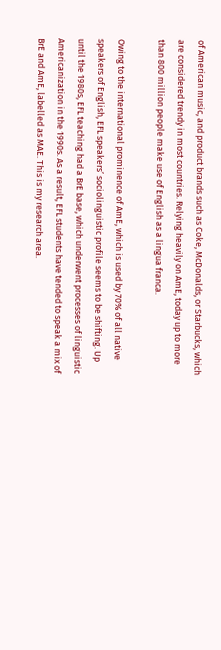of American music, and product brands such as Coke, McDonalds, or Starbucks, which are considered trendy in most countries. Relying heavily on AmE, today up to more than 800 million people make use of English as a lingua franca.

Owing to the international prominence of AmE, which is used by 70% of all native speakers of English, EFL speakers’ sociolinguistic profile seems to be shifting. Up until the 1980s, EFL teaching had a BrE base, which underwent processes of linguistic Americanization in the 1990s. As a result, EFL students have tended to speak a mix of BrE and AmE, labelled as MAE. This is my research area.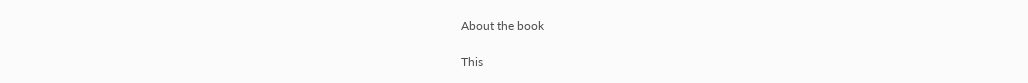About the book

This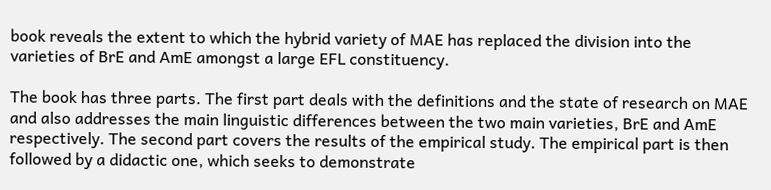book reveals the extent to which the hybrid variety of MAE has replaced the division into the varieties of BrE and AmE amongst a large EFL constituency.

The book has three parts. The first part deals with the definitions and the state of research on MAE and also addresses the main linguistic differences between the two main varieties, BrE and AmE respectively. The second part covers the results of the empirical study. The empirical part is then followed by a didactic one, which seeks to demonstrate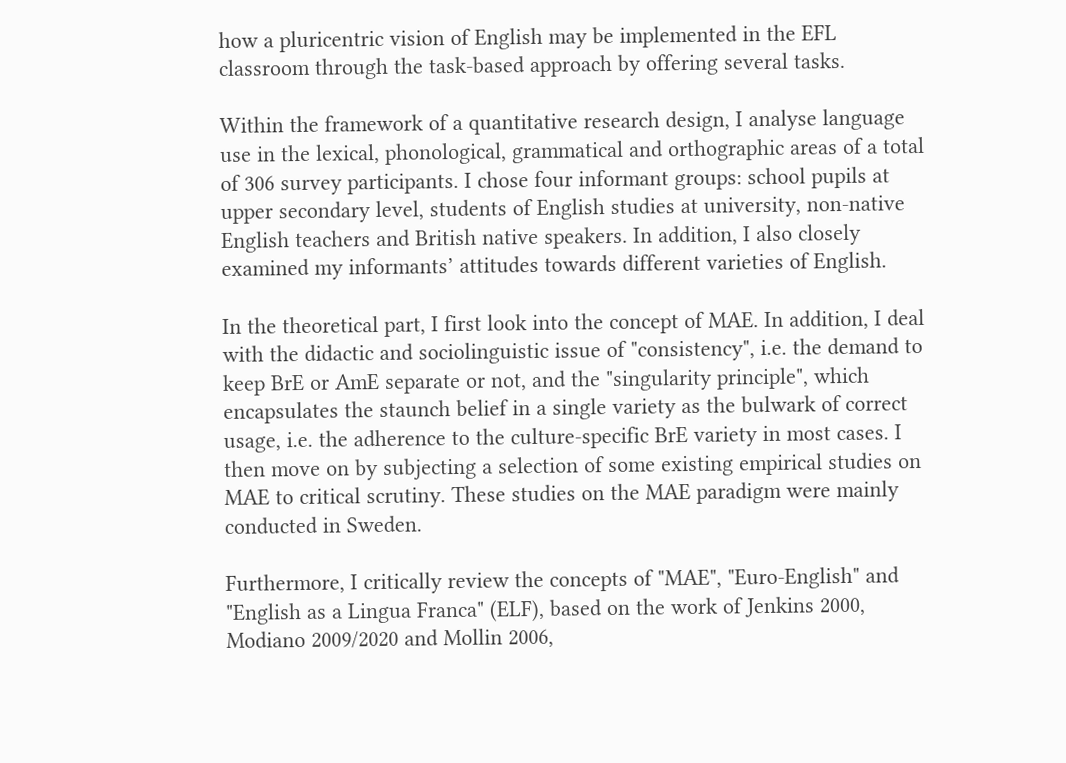how a pluricentric vision of English may be implemented in the EFL classroom through the task-based approach by offering several tasks.

Within the framework of a quantitative research design, I analyse language use in the lexical, phonological, grammatical and orthographic areas of a total of 306 survey participants. I chose four informant groups: school pupils at upper secondary level, students of English studies at university, non-native English teachers and British native speakers. In addition, I also closely examined my informants’ attitudes towards different varieties of English.

In the theoretical part, I first look into the concept of MAE. In addition, I deal with the didactic and sociolinguistic issue of "consistency", i.e. the demand to keep BrE or AmE separate or not, and the "singularity principle", which encapsulates the staunch belief in a single variety as the bulwark of correct usage, i.e. the adherence to the culture-specific BrE variety in most cases. I then move on by subjecting a selection of some existing empirical studies on MAE to critical scrutiny. These studies on the MAE paradigm were mainly conducted in Sweden.

Furthermore, I critically review the concepts of "MAE", "Euro-English" and "English as a Lingua Franca" (ELF), based on the work of Jenkins 2000, Modiano 2009/2020 and Mollin 2006,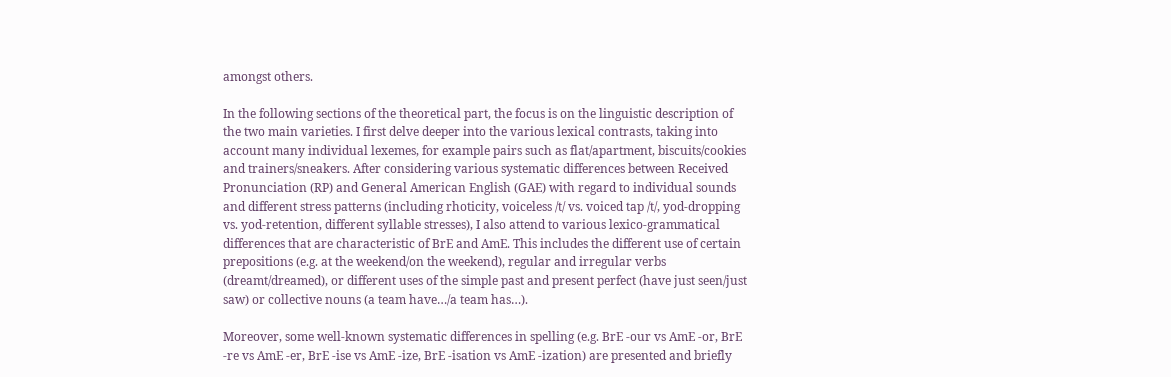amongst others.

In the following sections of the theoretical part, the focus is on the linguistic description of the two main varieties. I first delve deeper into the various lexical contrasts, taking into account many individual lexemes, for example pairs such as flat/apartment, biscuits/cookies and trainers/sneakers. After considering various systematic differences between Received Pronunciation (RP) and General American English (GAE) with regard to individual sounds and different stress patterns (including rhoticity, voiceless /t/ vs. voiced tap /t/, yod-dropping vs. yod-retention, different syllable stresses), I also attend to various lexico-grammatical differences that are characteristic of BrE and AmE. This includes the different use of certain prepositions (e.g. at the weekend/on the weekend), regular and irregular verbs (dreamt/dreamed), or different uses of the simple past and present perfect (have just seen/just saw) or collective nouns (a team have…/a team has…).

Moreover, some well-known systematic differences in spelling (e.g. BrE -our vs AmE -or, BrE -re vs AmE -er, BrE -ise vs AmE -ize, BrE -isation vs AmE -ization) are presented and briefly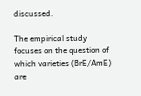discussed.

The empirical study focuses on the question of which varieties (BrE/AmE) are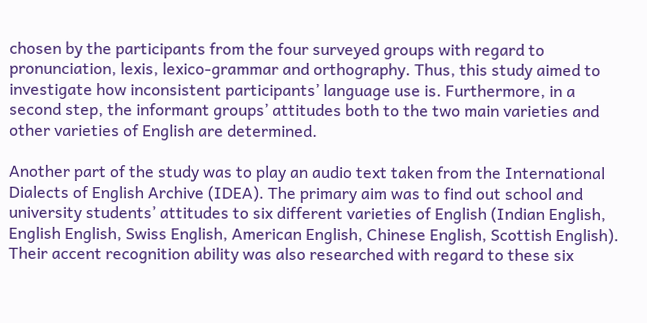chosen by the participants from the four surveyed groups with regard to pronunciation, lexis, lexico-grammar and orthography. Thus, this study aimed to investigate how inconsistent participants’ language use is. Furthermore, in a second step, the informant groups’ attitudes both to the two main varieties and other varieties of English are determined.

Another part of the study was to play an audio text taken from the International Dialects of English Archive (IDEA). The primary aim was to find out school and university students’ attitudes to six different varieties of English (Indian English, English English, Swiss English, American English, Chinese English, Scottish English). Their accent recognition ability was also researched with regard to these six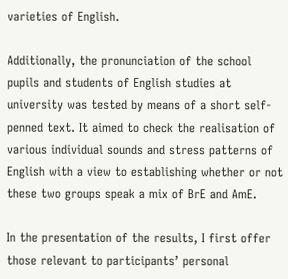varieties of English.

Additionally, the pronunciation of the school pupils and students of English studies at university was tested by means of a short self-penned text. It aimed to check the realisation of various individual sounds and stress patterns of English with a view to establishing whether or not these two groups speak a mix of BrE and AmE.

In the presentation of the results, I first offer those relevant to participants’ personal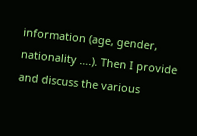information (age, gender, nationality ….). Then I provide and discuss the various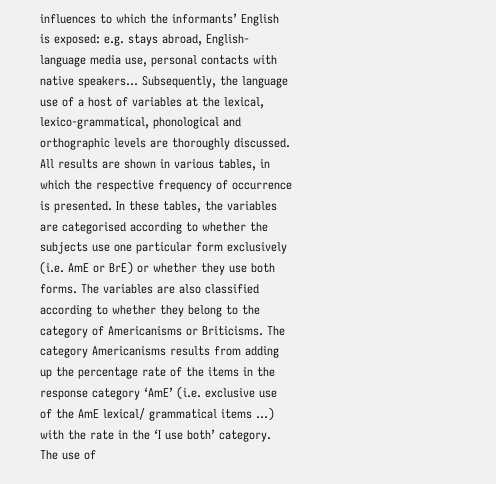influences to which the informants’ English is exposed: e.g. stays abroad, English-language media use, personal contacts with native speakers… Subsequently, the language use of a host of variables at the lexical, lexico-grammatical, phonological and orthographic levels are thoroughly discussed. All results are shown in various tables, in which the respective frequency of occurrence is presented. In these tables, the variables are categorised according to whether the subjects use one particular form exclusively (i.e. AmE or BrE) or whether they use both forms. The variables are also classified according to whether they belong to the category of Americanisms or Briticisms. The category Americanisms results from adding up the percentage rate of the items in the response category ‘AmE’ (i.e. exclusive use of the AmE lexical/ grammatical items …) with the rate in the ‘I use both’ category. The use of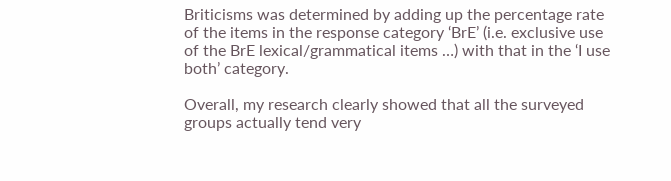Briticisms was determined by adding up the percentage rate of the items in the response category ‘BrE’ (i.e. exclusive use of the BrE lexical/grammatical items …) with that in the ‘I use both’ category.

Overall, my research clearly showed that all the surveyed groups actually tend very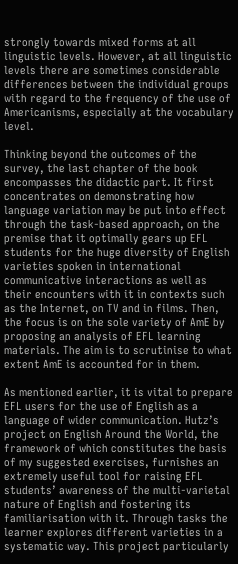strongly towards mixed forms at all linguistic levels. However, at all linguistic levels there are sometimes considerable differences between the individual groups with regard to the frequency of the use of Americanisms, especially at the vocabulary level.

Thinking beyond the outcomes of the survey, the last chapter of the book encompasses the didactic part. It first concentrates on demonstrating how language variation may be put into effect through the task-based approach, on the premise that it optimally gears up EFL students for the huge diversity of English varieties spoken in international communicative interactions as well as their encounters with it in contexts such as the Internet, on TV and in films. Then, the focus is on the sole variety of AmE by proposing an analysis of EFL learning materials. The aim is to scrutinise to what extent AmE is accounted for in them.

As mentioned earlier, it is vital to prepare EFL users for the use of English as a language of wider communication. Hutz’s project on English Around the World, the framework of which constitutes the basis of my suggested exercises, furnishes an extremely useful tool for raising EFL students’ awareness of the multi-varietal nature of English and fostering its familiarisation with it. Through tasks the learner explores different varieties in a systematic way. This project particularly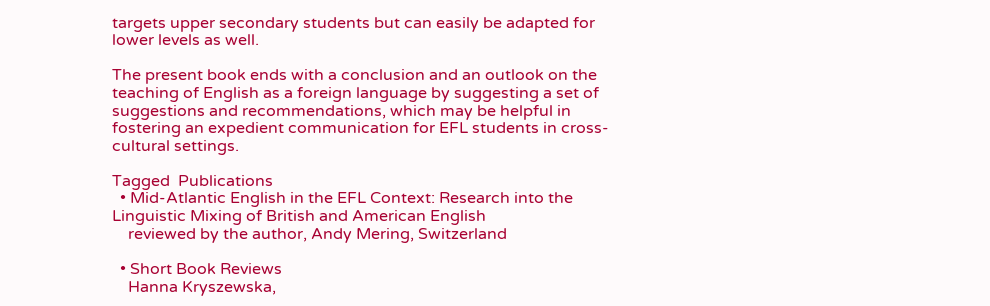targets upper secondary students but can easily be adapted for lower levels as well.

The present book ends with a conclusion and an outlook on the teaching of English as a foreign language by suggesting a set of suggestions and recommendations, which may be helpful in fostering an expedient communication for EFL students in cross-cultural settings.

Tagged  Publications
  • Mid-Atlantic English in the EFL Context: Research into the Linguistic Mixing of British and American English
    reviewed by the author, Andy Mering, Switzerland

  • Short Book Reviews
    Hanna Kryszewska,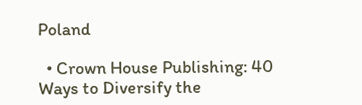Poland

  • Crown House Publishing: 40 Ways to Diversify the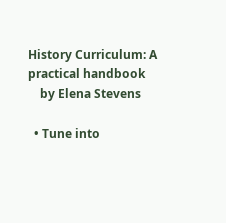History Curriculum: A practical handbook
    by Elena Stevens

  • Tune into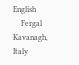English
    Fergal Kavanagh, Italy